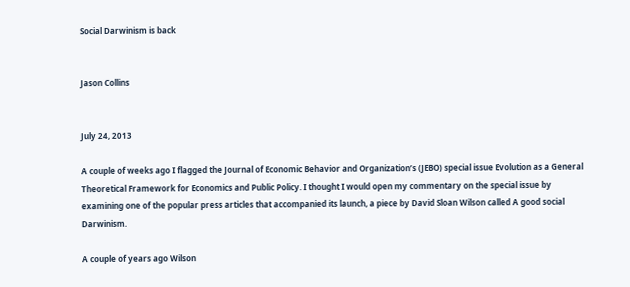Social Darwinism is back


Jason Collins


July 24, 2013

A couple of weeks ago I flagged the Journal of Economic Behavior and Organization’s (JEBO) special issue Evolution as a General Theoretical Framework for Economics and Public Policy. I thought I would open my commentary on the special issue by examining one of the popular press articles that accompanied its launch, a piece by David Sloan Wilson called A good social Darwinism.

A couple of years ago Wilson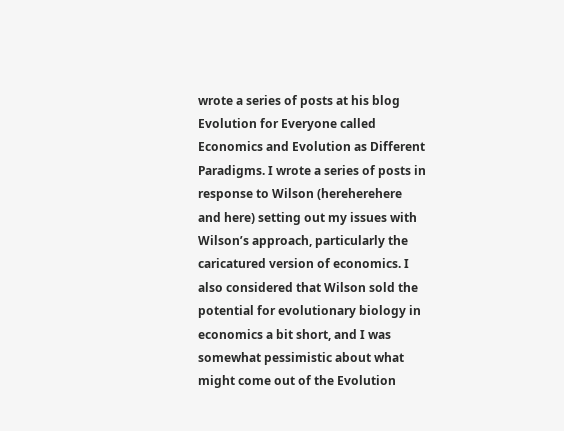wrote a series of posts at his blog Evolution for Everyone called Economics and Evolution as Different Paradigms. I wrote a series of posts in response to Wilson (hereherehere and here) setting out my issues with Wilson’s approach, particularly the caricatured version of economics. I also considered that Wilson sold the potential for evolutionary biology in economics a bit short, and I was somewhat pessimistic about what might come out of the Evolution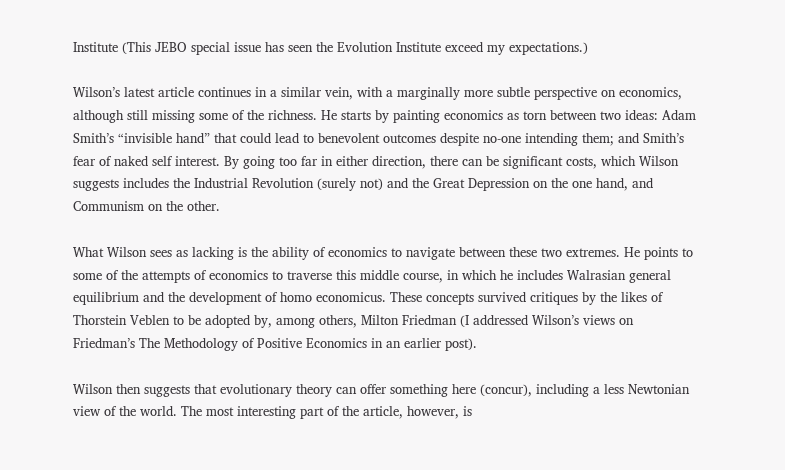Institute (This JEBO special issue has seen the Evolution Institute exceed my expectations.)

Wilson’s latest article continues in a similar vein, with a marginally more subtle perspective on economics, although still missing some of the richness. He starts by painting economics as torn between two ideas: Adam Smith’s “invisible hand” that could lead to benevolent outcomes despite no-one intending them; and Smith’s fear of naked self interest. By going too far in either direction, there can be significant costs, which Wilson suggests includes the Industrial Revolution (surely not) and the Great Depression on the one hand, and Communism on the other.

What Wilson sees as lacking is the ability of economics to navigate between these two extremes. He points to some of the attempts of economics to traverse this middle course, in which he includes Walrasian general equilibrium and the development of homo economicus. These concepts survived critiques by the likes of Thorstein Veblen to be adopted by, among others, Milton Friedman (I addressed Wilson’s views on Friedman’s The Methodology of Positive Economics in an earlier post).

Wilson then suggests that evolutionary theory can offer something here (concur), including a less Newtonian view of the world. The most interesting part of the article, however, is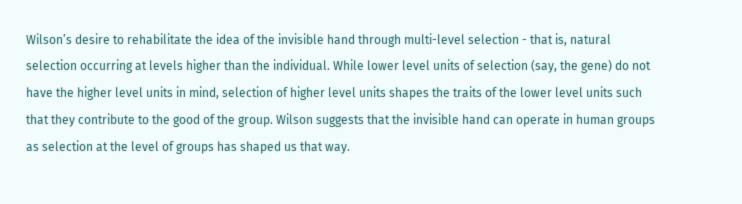Wilson’s desire to rehabilitate the idea of the invisible hand through multi-level selection - that is, natural selection occurring at levels higher than the individual. While lower level units of selection (say, the gene) do not have the higher level units in mind, selection of higher level units shapes the traits of the lower level units such that they contribute to the good of the group. Wilson suggests that the invisible hand can operate in human groups as selection at the level of groups has shaped us that way.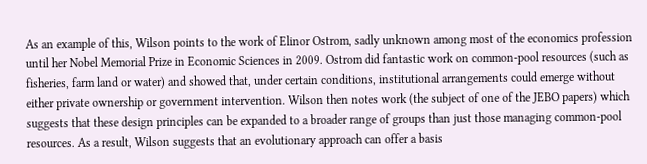As an example of this, Wilson points to the work of Elinor Ostrom, sadly unknown among most of the economics profession until her Nobel Memorial Prize in Economic Sciences in 2009. Ostrom did fantastic work on common-pool resources (such as fisheries, farm land or water) and showed that, under certain conditions, institutional arrangements could emerge without either private ownership or government intervention. Wilson then notes work (the subject of one of the JEBO papers) which suggests that these design principles can be expanded to a broader range of groups than just those managing common-pool resources. As a result, Wilson suggests that an evolutionary approach can offer a basis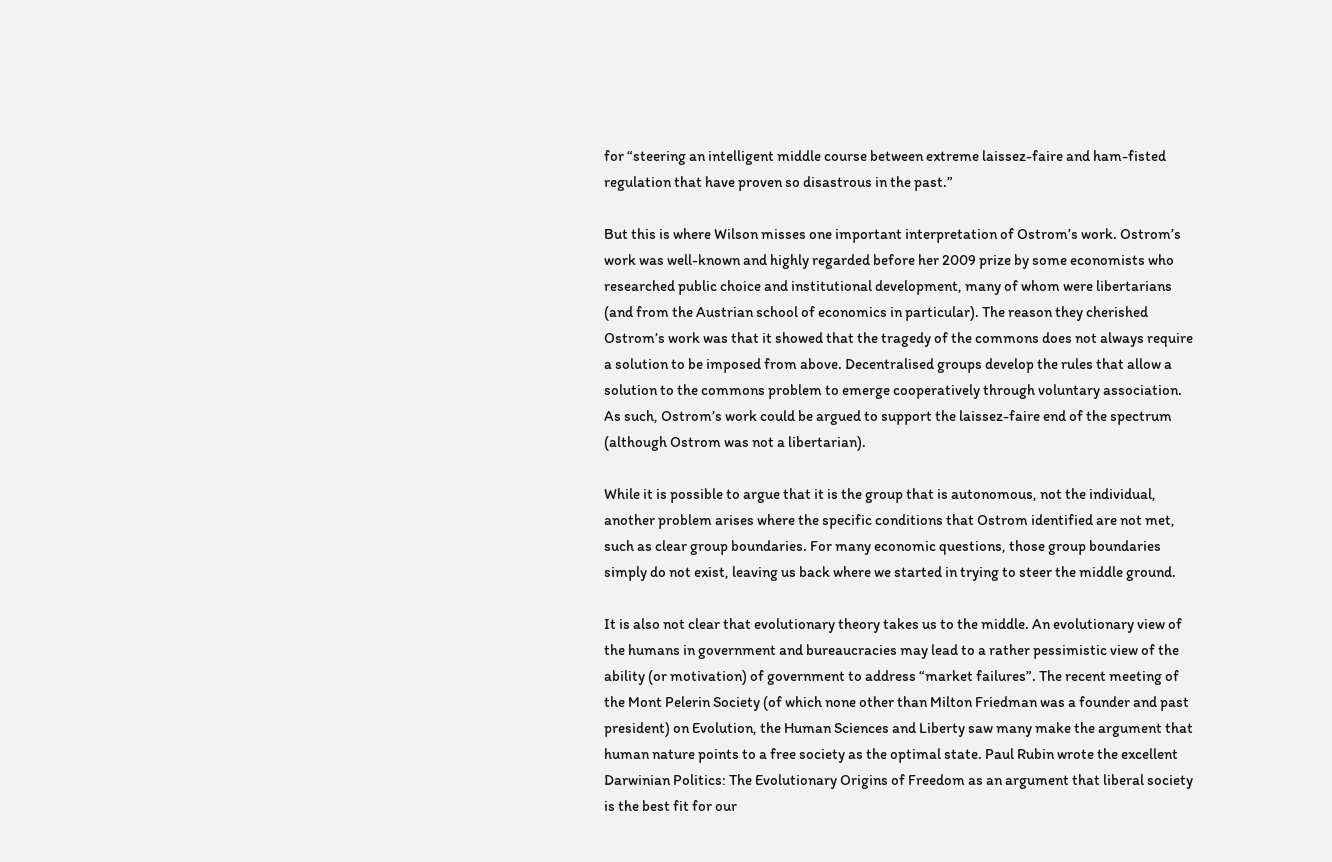for “steering an intelligent middle course between extreme laissez-faire and ham-fisted regulation that have proven so disastrous in the past.”

But this is where Wilson misses one important interpretation of Ostrom’s work. Ostrom’s work was well-known and highly regarded before her 2009 prize by some economists who researched public choice and institutional development, many of whom were libertarians (and from the Austrian school of economics in particular). The reason they cherished Ostrom’s work was that it showed that the tragedy of the commons does not always require a solution to be imposed from above. Decentralised groups develop the rules that allow a solution to the commons problem to emerge cooperatively through voluntary association. As such, Ostrom’s work could be argued to support the laissez-faire end of the spectrum (although Ostrom was not a libertarian).

While it is possible to argue that it is the group that is autonomous, not the individual, another problem arises where the specific conditions that Ostrom identified are not met, such as clear group boundaries. For many economic questions, those group boundaries simply do not exist, leaving us back where we started in trying to steer the middle ground.

It is also not clear that evolutionary theory takes us to the middle. An evolutionary view of the humans in government and bureaucracies may lead to a rather pessimistic view of the ability (or motivation) of government to address “market failures”. The recent meeting of the Mont Pelerin Society (of which none other than Milton Friedman was a founder and past president) on Evolution, the Human Sciences and Liberty saw many make the argument that human nature points to a free society as the optimal state. Paul Rubin wrote the excellent Darwinian Politics: The Evolutionary Origins of Freedom as an argument that liberal society is the best fit for our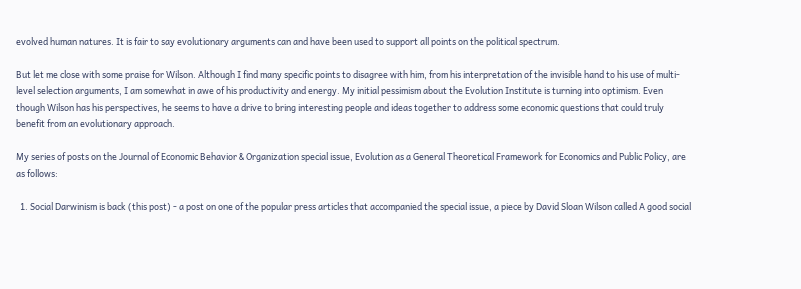evolved human natures. It is fair to say evolutionary arguments can and have been used to support all points on the political spectrum.

But let me close with some praise for Wilson. Although I find many specific points to disagree with him, from his interpretation of the invisible hand to his use of multi-level selection arguments, I am somewhat in awe of his productivity and energy. My initial pessimism about the Evolution Institute is turning into optimism. Even though Wilson has his perspectives, he seems to have a drive to bring interesting people and ideas together to address some economic questions that could truly benefit from an evolutionary approach.

My series of posts on the Journal of Economic Behavior & Organization special issue, Evolution as a General Theoretical Framework for Economics and Public Policy, are as follows:

  1. Social Darwinism is back (this post) - a post on one of the popular press articles that accompanied the special issue, a piece by David Sloan Wilson called A good social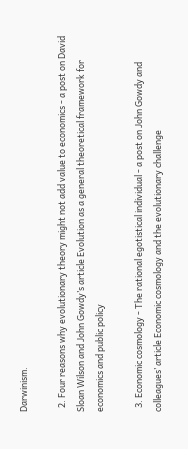Darwinism.

  2. Four reasons why evolutionary theory might not add value to economics - a post on David Sloan Wilson and John Gowdy’s article Evolution as a general theoretical framework for economics and public policy

  3. Economic cosmology - The rational egotistical individual - a post on John Gowdy and colleagues’ article Economic cosmology and the evolutionary challenge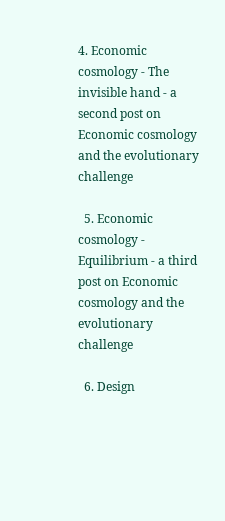4. Economic cosmology - The invisible hand - a second post on Economic cosmology and the evolutionary challenge

  5. Economic cosmology - Equilibrium - a third post on Economic cosmology and the evolutionary challenge

  6. Design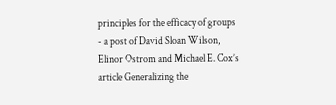principles for the efficacy of groups - a post of David Sloan Wilson, Elinor Ostrom and Michael E. Cox’s article Generalizing the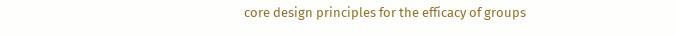core design principles for the efficacy of groups